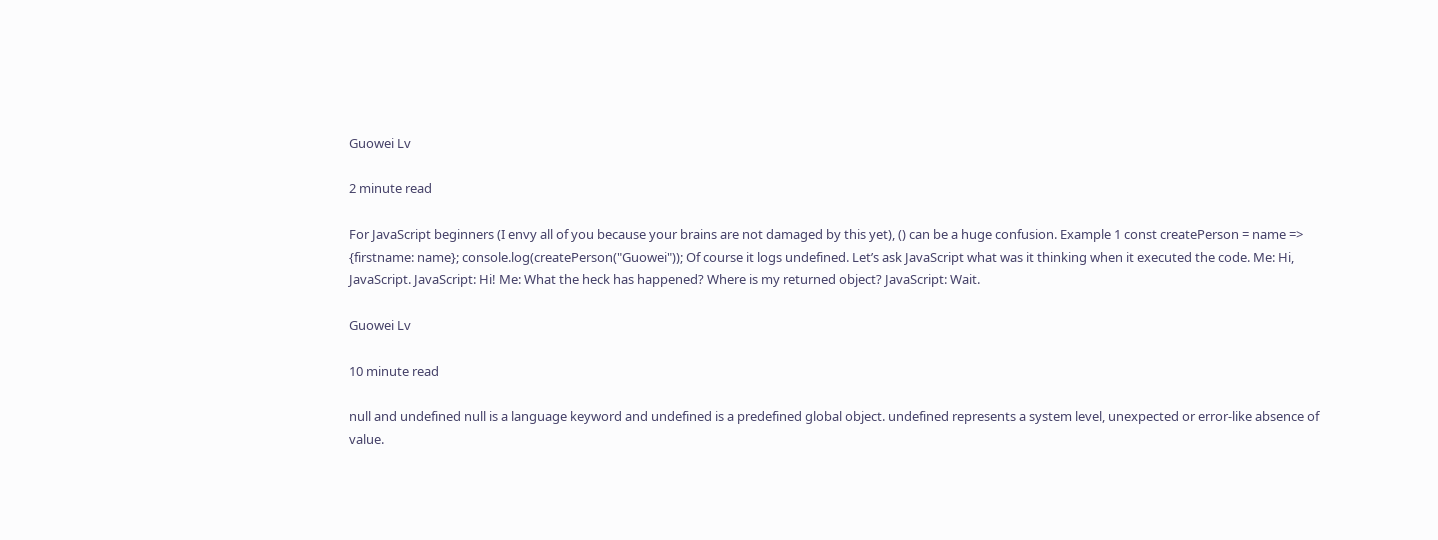Guowei Lv

2 minute read

For JavaScript beginners (I envy all of you because your brains are not damaged by this yet), () can be a huge confusion. Example 1 const createPerson = name => {firstname: name}; console.log(createPerson("Guowei")); Of course it logs undefined. Let’s ask JavaScript what was it thinking when it executed the code. Me: Hi, JavaScript. JavaScript: Hi! Me: What the heck has happened? Where is my returned object? JavaScript: Wait.

Guowei Lv

10 minute read

null and undefined null is a language keyword and undefined is a predefined global object. undefined represents a system level, unexpected or error-like absence of value.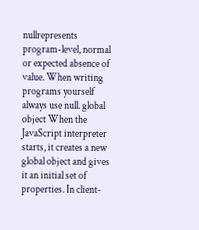nullrepresents program-level, normal or expected absence of value. When writing programs yourself always use null. global object When the JavaScript interpreter starts, it creates a new global object and gives it an initial set of properties. In client-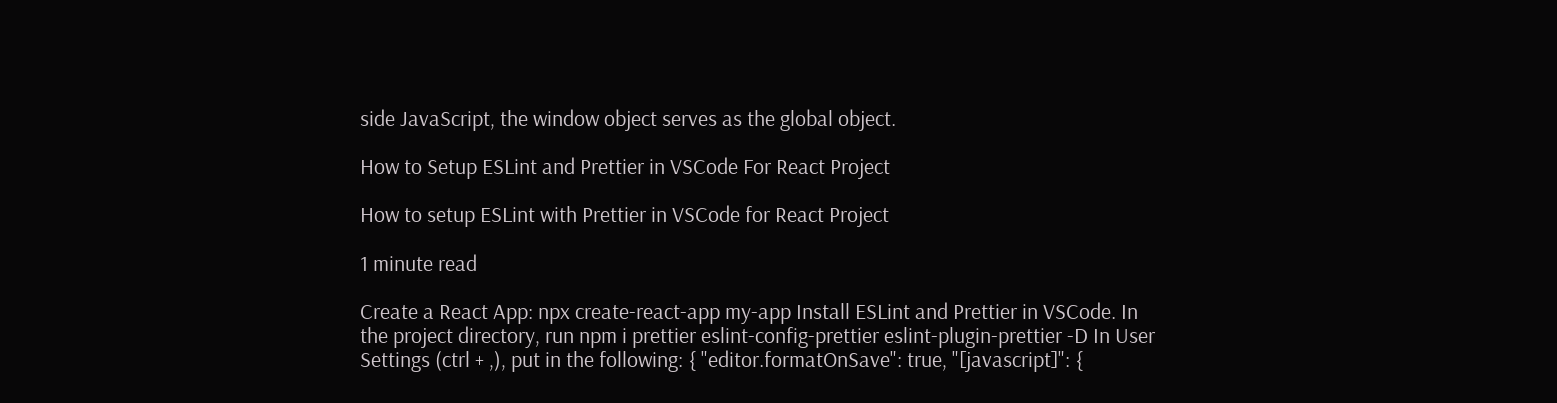side JavaScript, the window object serves as the global object.

How to Setup ESLint and Prettier in VSCode For React Project

How to setup ESLint with Prettier in VSCode for React Project

1 minute read

Create a React App: npx create-react-app my-app Install ESLint and Prettier in VSCode. In the project directory, run npm i prettier eslint-config-prettier eslint-plugin-prettier -D In User Settings (ctrl + ,), put in the following: { "editor.formatOnSave": true, "[javascript]": {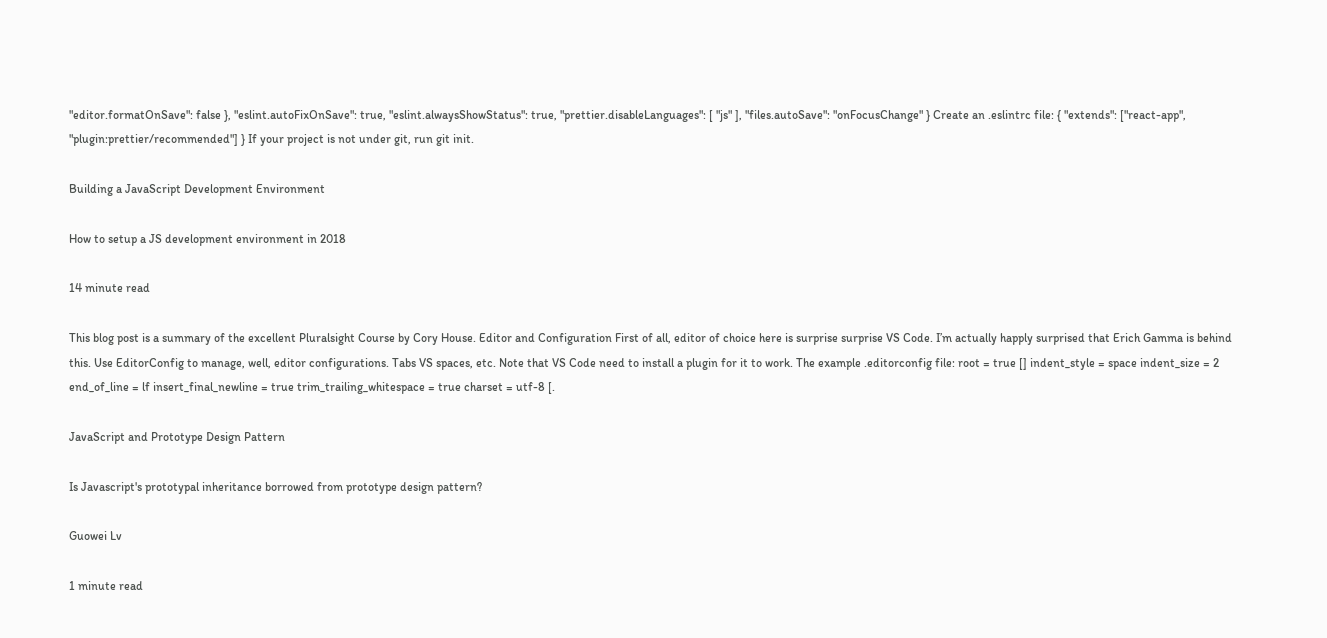"editor.formatOnSave": false }, "eslint.autoFixOnSave": true, "eslint.alwaysShowStatus": true, "prettier.disableLanguages": [ "js" ], "files.autoSave": "onFocusChange" } Create an .eslintrc file: { "extends": ["react-app", "plugin:prettier/recommended"] } If your project is not under git, run git init.

Building a JavaScript Development Environment

How to setup a JS development environment in 2018

14 minute read

This blog post is a summary of the excellent Pluralsight Course by Cory House. Editor and Configuration First of all, editor of choice here is surprise surprise VS Code. I’m actually happly surprised that Erich Gamma is behind this. Use EditorConfig to manage, well, editor configurations. Tabs VS spaces, etc. Note that VS Code need to install a plugin for it to work. The example .editorconfig file: root = true [] indent_style = space indent_size = 2 end_of_line = lf insert_final_newline = true trim_trailing_whitespace = true charset = utf-8 [.

JavaScript and Prototype Design Pattern

Is Javascript's prototypal inheritance borrowed from prototype design pattern?

Guowei Lv

1 minute read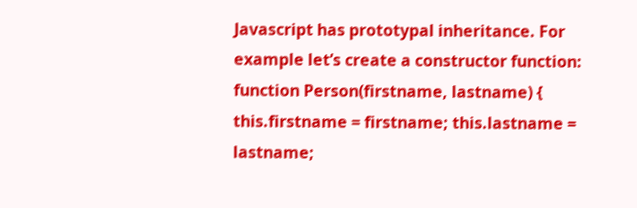Javascript has prototypal inheritance. For example let’s create a constructor function: function Person(firstname, lastname) { this.firstname = firstname; this.lastname = lastname;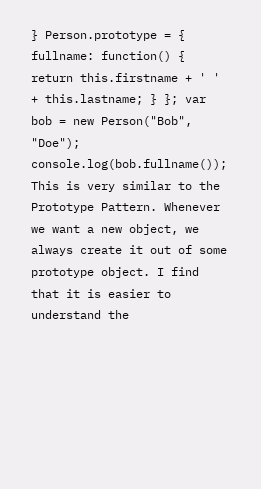} Person.prototype = { fullname: function() { return this.firstname + ' ' + this.lastname; } }; var bob = new Person("Bob", "Doe"); console.log(bob.fullname()); This is very similar to the Prototype Pattern. Whenever we want a new object, we always create it out of some prototype object. I find that it is easier to understand the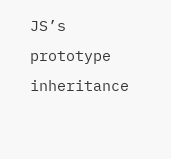JS’s prototype inheritance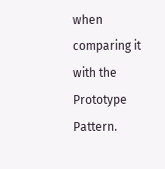when comparing it with the Prototype Pattern.